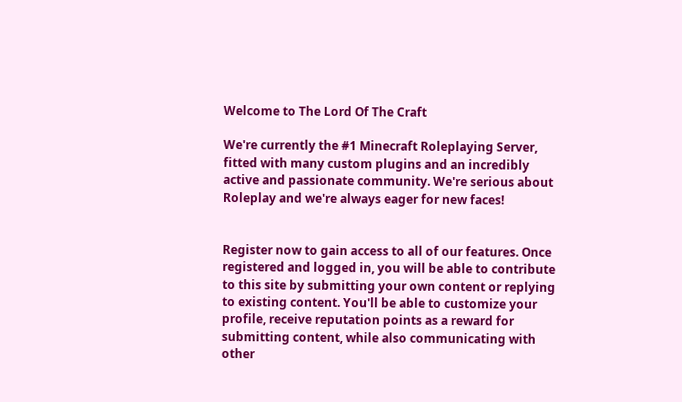Welcome to The Lord Of The Craft

We're currently the #1 Minecraft Roleplaying Server, fitted with many custom plugins and an incredibly active and passionate community. We're serious about Roleplay and we're always eager for new faces!


Register now to gain access to all of our features. Once registered and logged in, you will be able to contribute to this site by submitting your own content or replying to existing content. You'll be able to customize your profile, receive reputation points as a reward for submitting content, while also communicating with other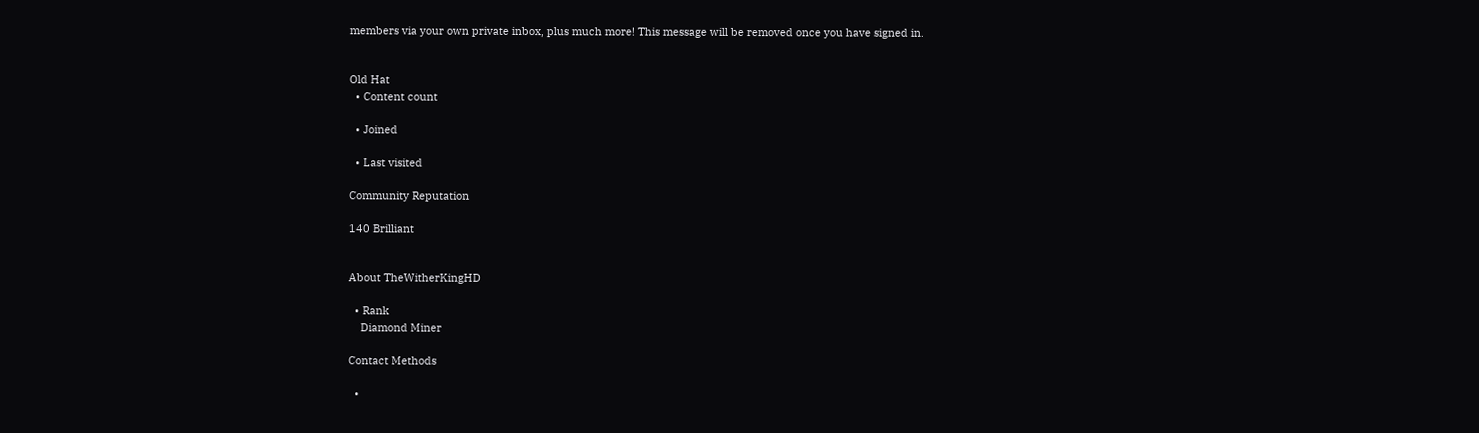members via your own private inbox, plus much more! This message will be removed once you have signed in.


Old Hat
  • Content count

  • Joined

  • Last visited

Community Reputation

140 Brilliant


About TheWitherKingHD

  • Rank
    Diamond Miner

Contact Methods

  •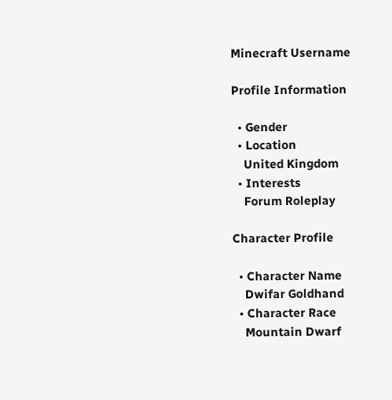Minecraft Username

Profile Information

  • Gender
  • Location
    United Kingdom
  • Interests
    Forum Roleplay

Character Profile

  • Character Name
    Dwifar Goldhand
  • Character Race
    Mountain Dwarf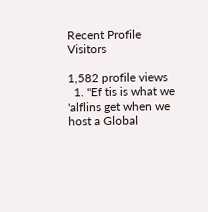Recent Profile Visitors

1,582 profile views
  1. "Ef tis is what we 'alflins get when we host a Global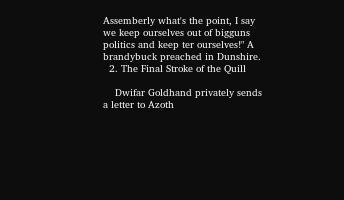Assemberly what's the point, I say we keep ourselves out of bigguns politics and keep ter ourselves!" A brandybuck preached in Dunshire.
  2. The Final Stroke of the Quill

    Dwifar Goldhand privately sends a letter to Azoth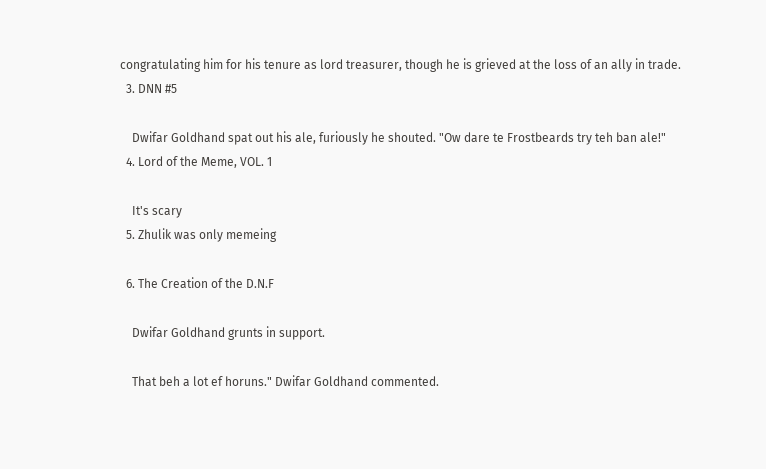congratulating him for his tenure as lord treasurer, though he is grieved at the loss of an ally in trade.
  3. DNN #5

    Dwifar Goldhand spat out his ale, furiously he shouted. "Ow dare te Frostbeards try teh ban ale!"
  4. Lord of the Meme, VOL. 1

    It's scary
  5. Zhulik was only memeing

  6. The Creation of the D.N.F

    Dwifar Goldhand grunts in support.

    That beh a lot ef horuns." Dwifar Goldhand commented.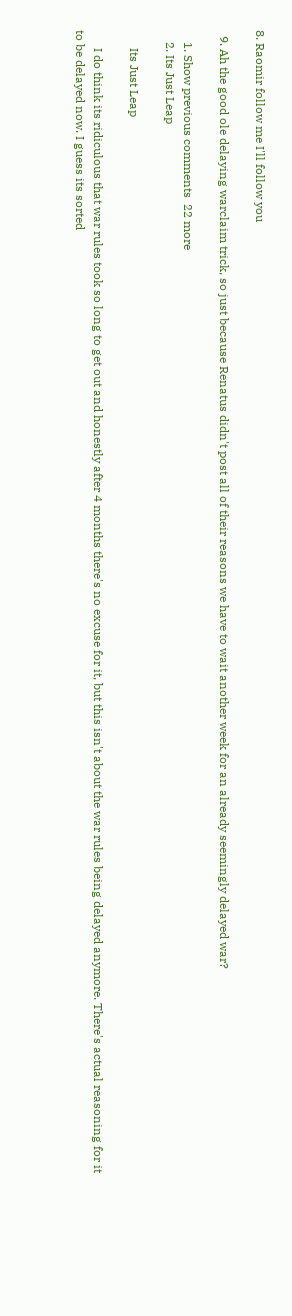8. Raomir follow me I'll follow you

  9. Ah the good ole delaying warclaim trick, so just because Renatus didn't post all of their reasons we have to wait another week for an already seemingly delayed war?

    1. Show previous comments  22 more
    2. Its Just Leap

      Its Just Leap

      I do think its ridiculous that war rules took so long to get out and honestly after 4 months there's no excuse for it, but this isn't about the war rules being delayed anymore. There's actual reasoning for it to be delayed now. I guess its sorted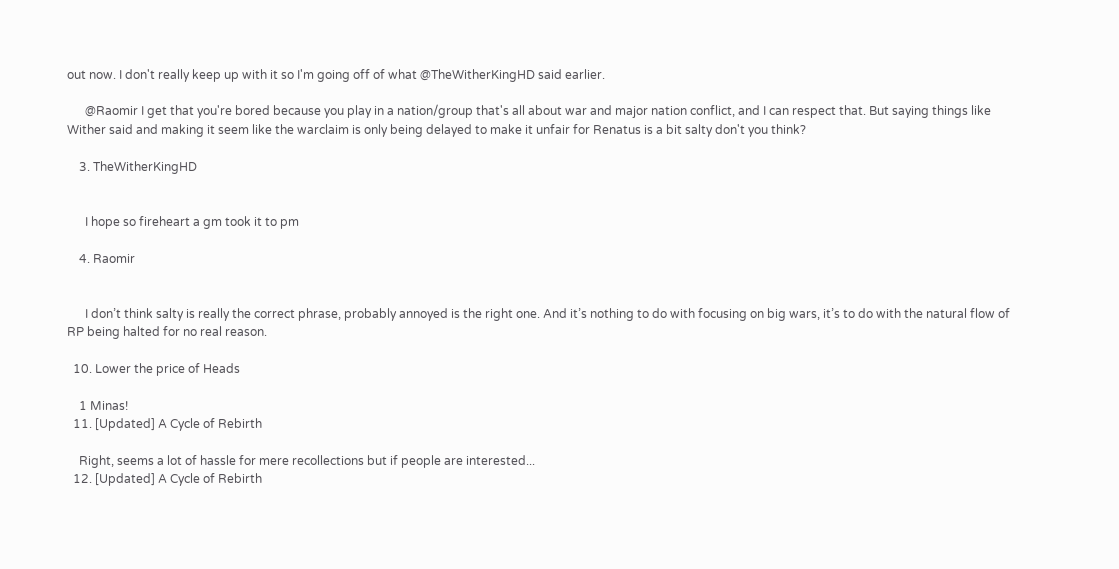out now. I don't really keep up with it so I'm going off of what @TheWitherKingHD said earlier.

      @Raomir I get that you're bored because you play in a nation/group that's all about war and major nation conflict, and I can respect that. But saying things like Wither said and making it seem like the warclaim is only being delayed to make it unfair for Renatus is a bit salty don't you think?

    3. TheWitherKingHD


      I hope so fireheart a gm took it to pm

    4. Raomir


      I don’t think salty is really the correct phrase, probably annoyed is the right one. And it’s nothing to do with focusing on big wars, it’s to do with the natural flow of RP being halted for no real reason.

  10. Lower the price of Heads

    1 Minas!
  11. [Updated] A Cycle of Rebirth

    Right, seems a lot of hassle for mere recollections but if people are interested...
  12. [Updated] A Cycle of Rebirth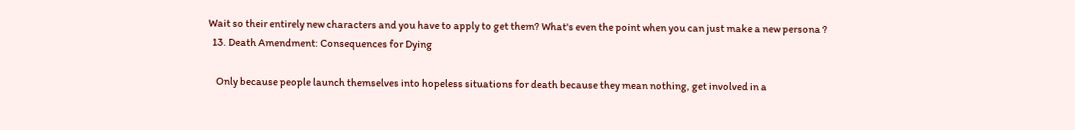Wait so their entirely new characters and you have to apply to get them? What's even the point when you can just make a new persona ?
  13. Death Amendment: Consequences for Dying

    Only because people launch themselves into hopeless situations for death because they mean nothing, get involved in a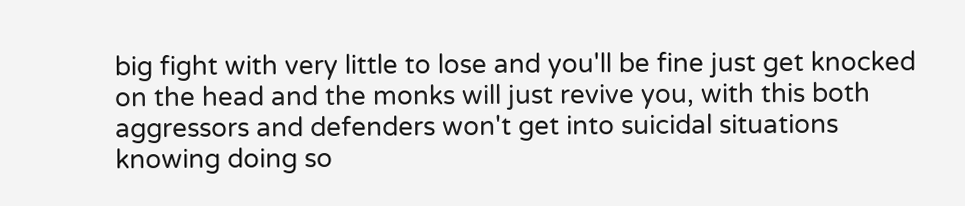big fight with very little to lose and you'll be fine just get knocked on the head and the monks will just revive you, with this both aggressors and defenders won't get into suicidal situations knowing doing so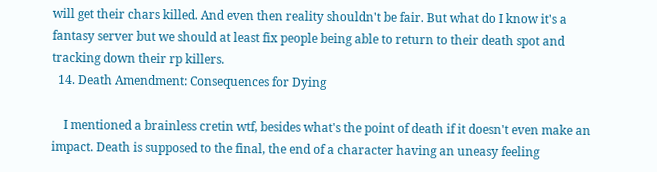will get their chars killed. And even then reality shouldn't be fair. But what do I know it's a fantasy server but we should at least fix people being able to return to their death spot and tracking down their rp killers.
  14. Death Amendment: Consequences for Dying

    I mentioned a brainless cretin wtf, besides what's the point of death if it doesn't even make an impact. Death is supposed to the final, the end of a character having an uneasy feeling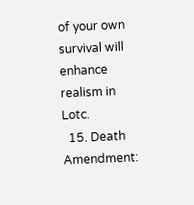of your own survival will enhance realism in Lotc.
  15. Death Amendment: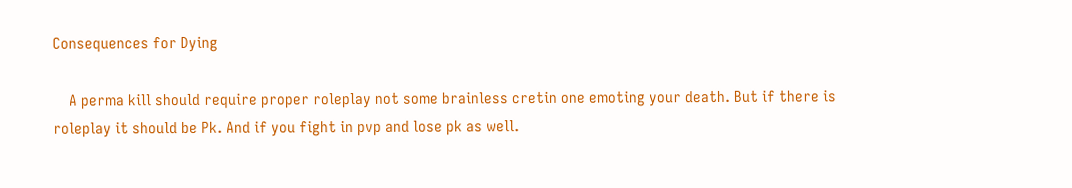Consequences for Dying

    A perma kill should require proper roleplay not some brainless cretin one emoting your death. But if there is roleplay it should be Pk. And if you fight in pvp and lose pk as well.